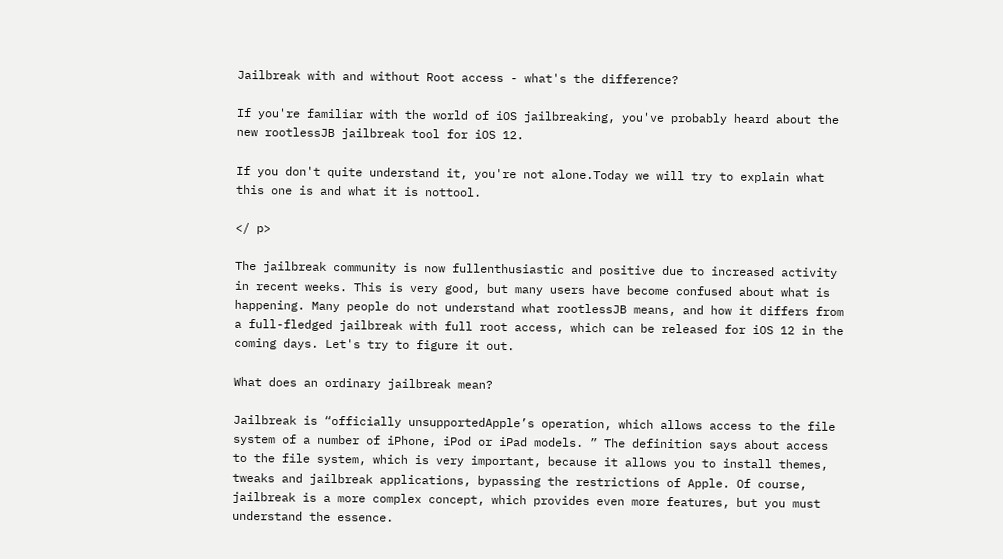Jailbreak with and without Root access - what's the difference?

If you're familiar with the world of iOS jailbreaking, you've probably heard about the new rootlessJB jailbreak tool for iOS 12.

If you don't quite understand it, you're not alone.Today we will try to explain what this one is and what it is nottool.

</ p>

The jailbreak community is now fullenthusiastic and positive due to increased activity in recent weeks. This is very good, but many users have become confused about what is happening. Many people do not understand what rootlessJB means, and how it differs from a full-fledged jailbreak with full root access, which can be released for iOS 12 in the coming days. Let's try to figure it out.

What does an ordinary jailbreak mean?

Jailbreak is “officially unsupportedApple’s operation, which allows access to the file system of a number of iPhone, iPod or iPad models. ” The definition says about access to the file system, which is very important, because it allows you to install themes, tweaks and jailbreak applications, bypassing the restrictions of Apple. Of course, jailbreak is a more complex concept, which provides even more features, but you must understand the essence.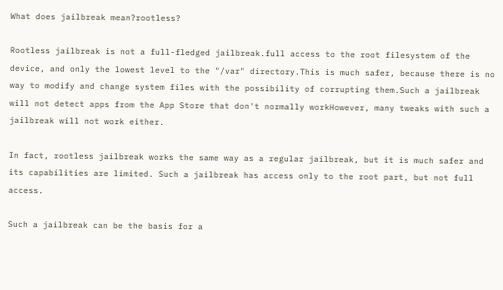What does jailbreak mean?rootless?

Rootless jailbreak is not a full-fledged jailbreak.full access to the root filesystem of the device, and only the lowest level to the "/var" directory.This is much safer, because there is no way to modify and change system files with the possibility of corrupting them.Such a jailbreak will not detect apps from the App Store that don't normally workHowever, many tweaks with such a jailbreak will not work either.

In fact, rootless jailbreak works the same way as a regular jailbreak, but it is much safer and its capabilities are limited. Such a jailbreak has access only to the root part, but not full access.

Such a jailbreak can be the basis for a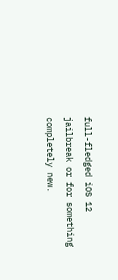full-fledged iOS 12 jailbreak or for something completely new.